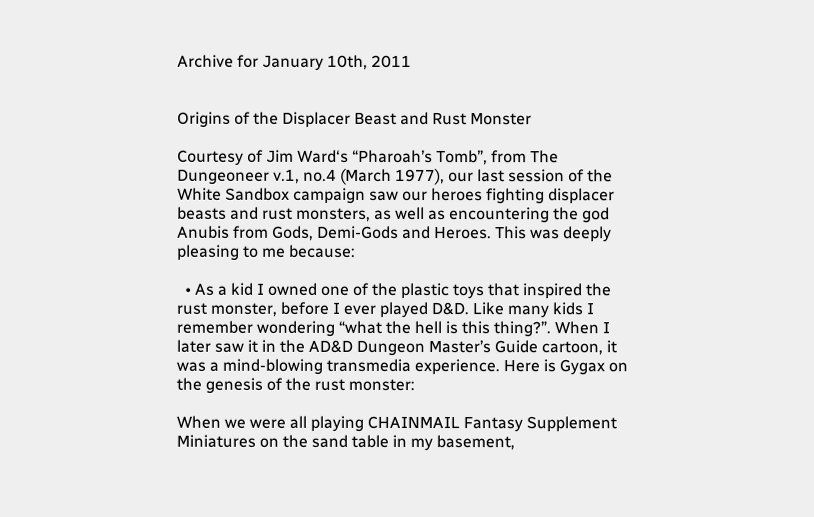Archive for January 10th, 2011


Origins of the Displacer Beast and Rust Monster

Courtesy of Jim Ward‘s “Pharoah’s Tomb”, from The Dungeoneer v.1, no.4 (March 1977), our last session of the White Sandbox campaign saw our heroes fighting displacer beasts and rust monsters, as well as encountering the god Anubis from Gods, Demi-Gods and Heroes. This was deeply pleasing to me because:

  • As a kid I owned one of the plastic toys that inspired the rust monster, before I ever played D&D. Like many kids I remember wondering “what the hell is this thing?”. When I later saw it in the AD&D Dungeon Master’s Guide cartoon, it was a mind-blowing transmedia experience. Here is Gygax on the genesis of the rust monster:

When we were all playing CHAINMAIL Fantasy Supplement Miniatures on the sand table in my basement,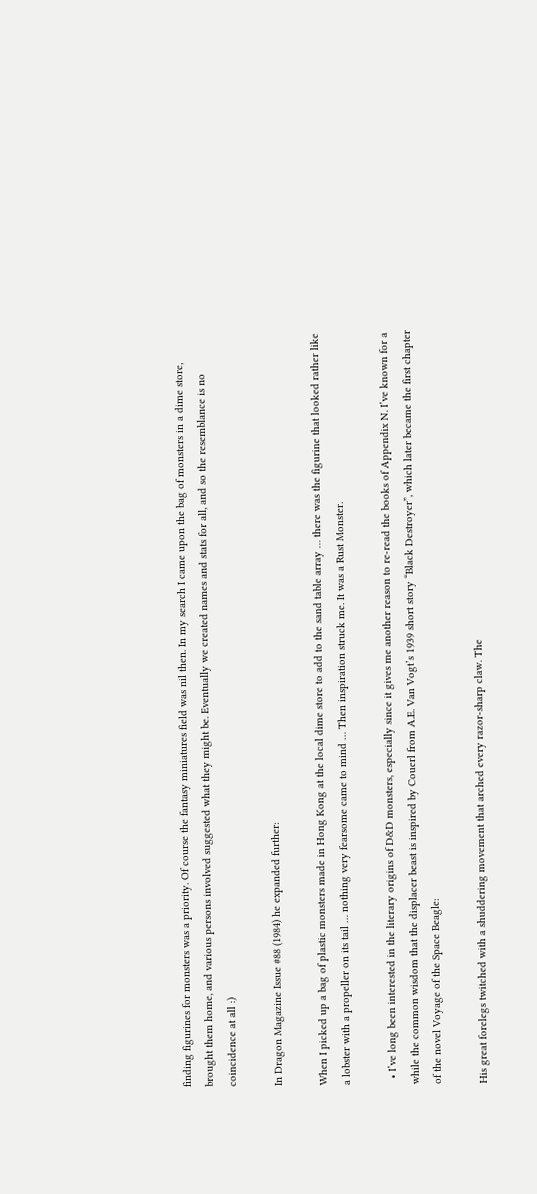finding figurines for monsters was a priority. Of course the fantasy miniatures field was nil then. In my search I came upon the bag of monsters in a dime store, brought them home, and various persons involved suggested what they might be. Eventually we created names and stats for all, and so the resemblance is no coincidence at all :)

In Dragon Magazine Issue #88 (1984) he expanded further:

When I picked up a bag of plastic monsters made in Hong Kong at the local dime store to add to the sand table array … there was the figurine that looked rather like a lobster with a propeller on its tail … nothing very fearsome came to mind … Then inspiration struck me. It was a Rust Monster.

  • I’ve long been interested in the literary origins of D&D monsters, especially since it gives me another reason to re-read the books of Appendix N. I’ve known for a while the common wisdom that the displacer beast is inspired by Couerl from A.E. Van Vogt’s 1939 short story “Black Destroyer”, which later became the first chapter of the novel Voyage of the Space Beagle:

His great forelegs twitched with a shuddering movement that arched every razor-sharp claw. The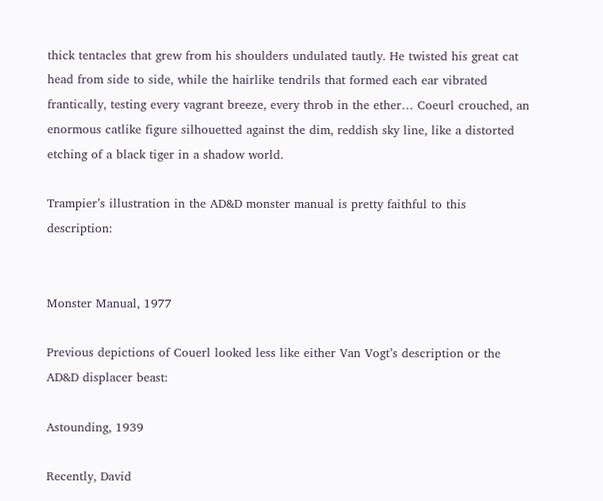thick tentacles that grew from his shoulders undulated tautly. He twisted his great cat head from side to side, while the hairlike tendrils that formed each ear vibrated frantically, testing every vagrant breeze, every throb in the ether… Coeurl crouched, an enormous catlike figure silhouetted against the dim, reddish sky line, like a distorted etching of a black tiger in a shadow world.

Trampier’s illustration in the AD&D monster manual is pretty faithful to this description:


Monster Manual, 1977

Previous depictions of Couerl looked less like either Van Vogt’s description or the AD&D displacer beast:

Astounding, 1939

Recently, David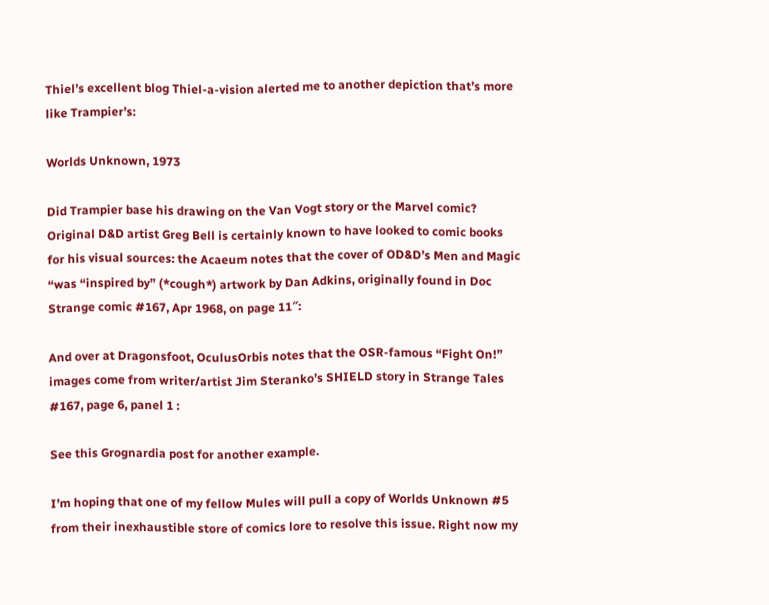Thiel’s excellent blog Thiel-a-vision alerted me to another depiction that’s more like Trampier’s:

Worlds Unknown, 1973

Did Trampier base his drawing on the Van Vogt story or the Marvel comic? Original D&D artist Greg Bell is certainly known to have looked to comic books for his visual sources: the Acaeum notes that the cover of OD&D’s Men and Magic “was “inspired by” (*cough*) artwork by Dan Adkins, originally found in Doc Strange comic #167, Apr 1968, on page 11″:

And over at Dragonsfoot, OculusOrbis notes that the OSR-famous “Fight On!” images come from writer/artist Jim Steranko’s SHIELD story in Strange Tales #167, page 6, panel 1 :

See this Grognardia post for another example.

I’m hoping that one of my fellow Mules will pull a copy of Worlds Unknown #5 from their inexhaustible store of comics lore to resolve this issue. Right now my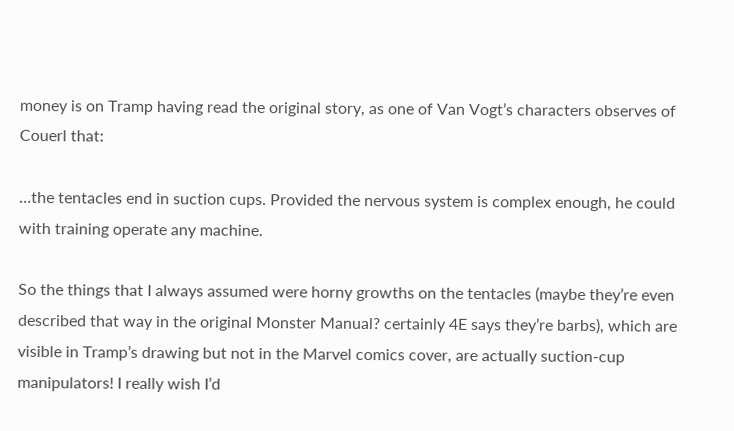money is on Tramp having read the original story, as one of Van Vogt’s characters observes of Couerl that:

…the tentacles end in suction cups. Provided the nervous system is complex enough, he could with training operate any machine.

So the things that I always assumed were horny growths on the tentacles (maybe they’re even described that way in the original Monster Manual? certainly 4E says they’re barbs), which are visible in Tramp’s drawing but not in the Marvel comics cover, are actually suction-cup manipulators! I really wish I’d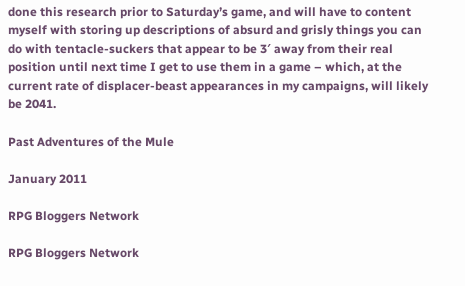done this research prior to Saturday’s game, and will have to content myself with storing up descriptions of absurd and grisly things you can do with tentacle-suckers that appear to be 3′ away from their real position until next time I get to use them in a game – which, at the current rate of displacer-beast appearances in my campaigns, will likely be 2041.

Past Adventures of the Mule

January 2011

RPG Bloggers Network

RPG Bloggers Network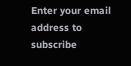Enter your email address to subscribe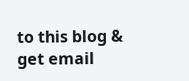to this blog & get email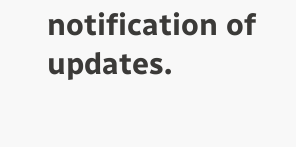notification of updates.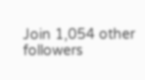Join 1,054 other followers